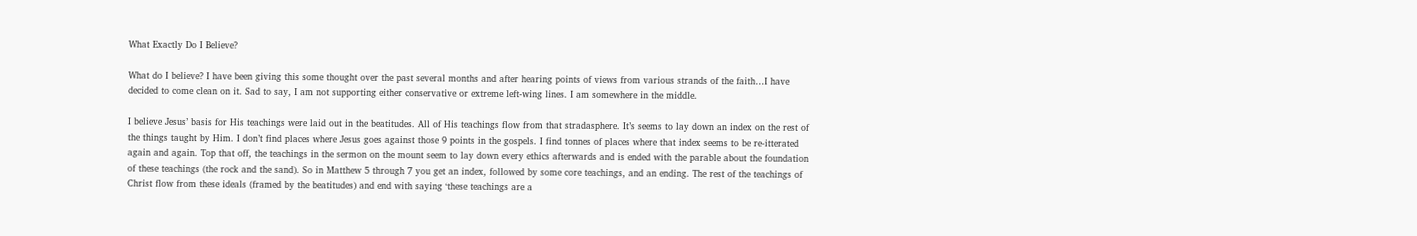What Exactly Do I Believe?

What do I believe? I have been giving this some thought over the past several months and after hearing points of views from various strands of the faith…I have decided to come clean on it. Sad to say, I am not supporting either conservative or extreme left-wing lines. I am somewhere in the middle.

I believe Jesus’ basis for His teachings were laid out in the beatitudes. All of His teachings flow from that stradasphere. It’s seems to lay down an index on the rest of the things taught by Him. I don’t find places where Jesus goes against those 9 points in the gospels. I find tonnes of places where that index seems to be re-itterated again and again. Top that off, the teachings in the sermon on the mount seem to lay down every ethics afterwards and is ended with the parable about the foundation of these teachings (the rock and the sand). So in Matthew 5 through 7 you get an index, followed by some core teachings, and an ending. The rest of the teachings of Christ flow from these ideals (framed by the beatitudes) and end with saying ‘these teachings are a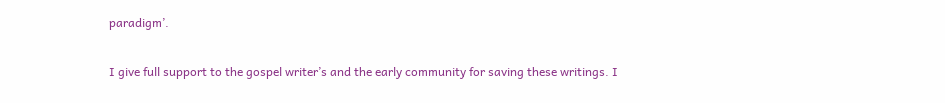paradigm’.

I give full support to the gospel writer’s and the early community for saving these writings. I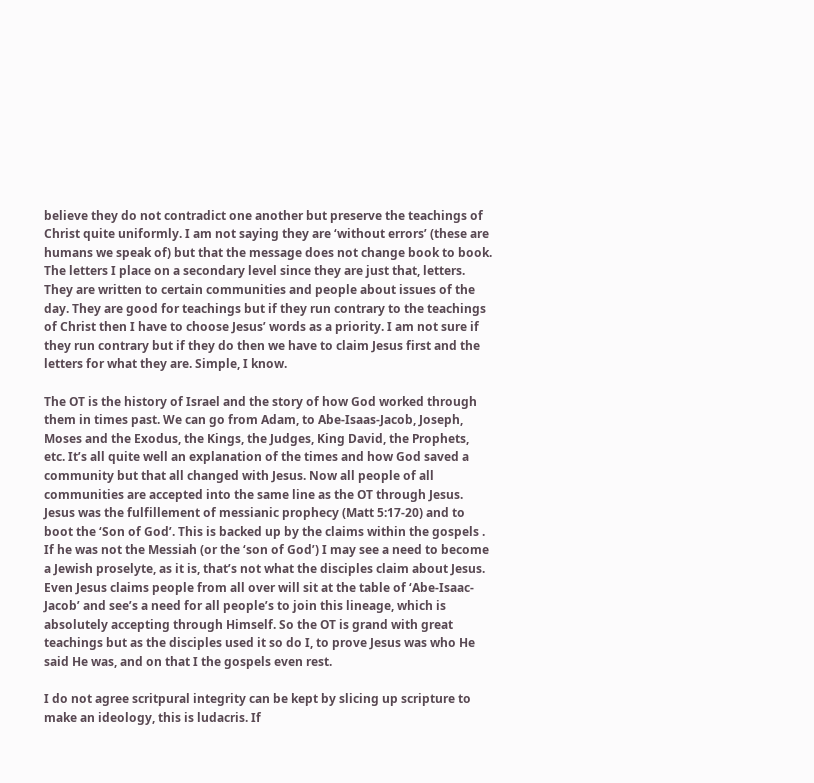believe they do not contradict one another but preserve the teachings of Christ quite uniformly. I am not saying they are ‘without errors’ (these are humans we speak of) but that the message does not change book to book. The letters I place on a secondary level since they are just that, letters. They are written to certain communities and people about issues of the day. They are good for teachings but if they run contrary to the teachings of Christ then I have to choose Jesus’ words as a priority. I am not sure if they run contrary but if they do then we have to claim Jesus first and the letters for what they are. Simple, I know.

The OT is the history of Israel and the story of how God worked through them in times past. We can go from Adam, to Abe-Isaas-Jacob, Joseph, Moses and the Exodus, the Kings, the Judges, King David, the Prophets, etc. It’s all quite well an explanation of the times and how God saved a community but that all changed with Jesus. Now all people of all communities are accepted into the same line as the OT through Jesus. Jesus was the fulfillement of messianic prophecy (Matt 5:17-20) and to boot the ‘Son of God’. This is backed up by the claims within the gospels . If he was not the Messiah (or the ‘son of God’) I may see a need to become a Jewish proselyte, as it is, that’s not what the disciples claim about Jesus. Even Jesus claims people from all over will sit at the table of ‘Abe-Isaac-Jacob’ and see’s a need for all people’s to join this lineage, which is absolutely accepting through Himself. So the OT is grand with great teachings but as the disciples used it so do I, to prove Jesus was who He said He was, and on that I the gospels even rest.

I do not agree scritpural integrity can be kept by slicing up scripture to make an ideology, this is ludacris. If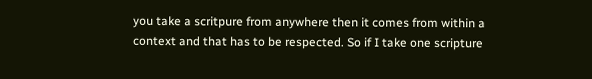you take a scritpure from anywhere then it comes from within a context and that has to be respected. So if I take one scripture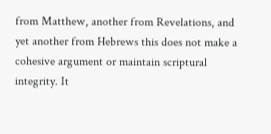from Matthew, another from Revelations, and yet another from Hebrews this does not make a cohesive argument or maintain scriptural integrity. It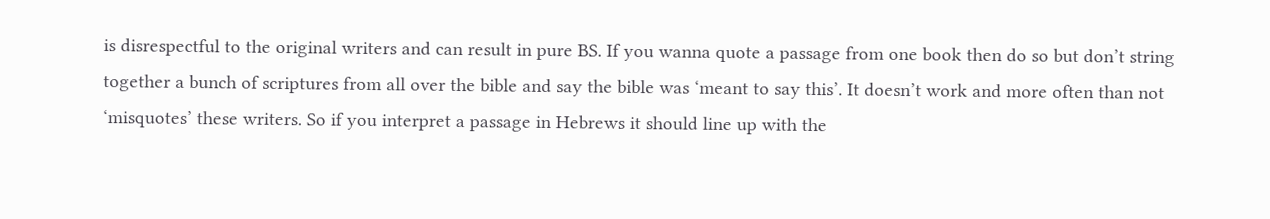is disrespectful to the original writers and can result in pure BS. If you wanna quote a passage from one book then do so but don’t string together a bunch of scriptures from all over the bible and say the bible was ‘meant to say this’. It doesn’t work and more often than not ‘misquotes’ these writers. So if you interpret a passage in Hebrews it should line up with the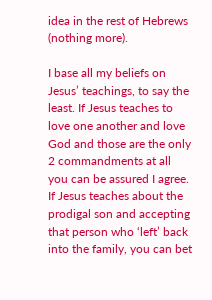idea in the rest of Hebrews (nothing more).

I base all my beliefs on Jesus’ teachings, to say the least. If Jesus teaches to love one another and love God and those are the only 2 commandments at all you can be assured I agree. If Jesus teaches about the prodigal son and accepting that person who ‘left’ back into the family, you can bet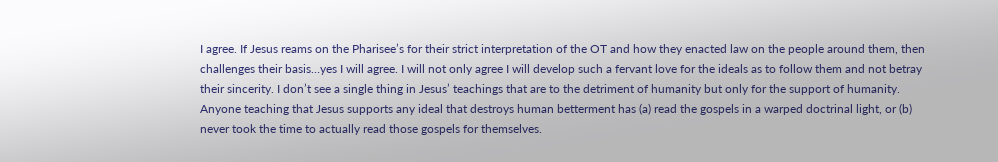I agree. If Jesus reams on the Pharisee’s for their strict interpretation of the OT and how they enacted law on the people around them, then challenges their basis…yes I will agree. I will not only agree I will develop such a fervant love for the ideals as to follow them and not betray their sincerity. I don’t see a single thing in Jesus’ teachings that are to the detriment of humanity but only for the support of humanity. Anyone teaching that Jesus supports any ideal that destroys human betterment has (a) read the gospels in a warped doctrinal light, or (b) never took the time to actually read those gospels for themselves.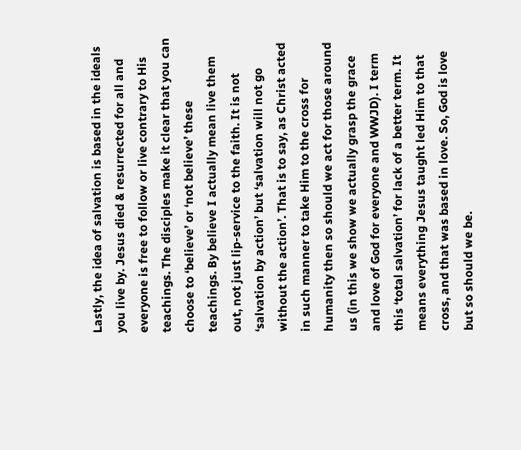Lastly, the idea of salvation is based in the ideals you live by. Jesus died & resurrected for all and everyone is free to follow or live contrary to His teachings. The disciples make it clear that you can choose to ‘believe’ or ‘not believe’ these teachings. By believe I actually mean live them out, not just lip-service to the faith. It is not ‘salvation by action’ but ‘salvation will not go without the action’. That is to say, as Christ acted in such manner to take Him to the cross for humanity then so should we act for those around us (in this we show we actually grasp the grace and love of God for everyone and WWJD). I term this ‘total salvation’ for lack of a better term. It means everything Jesus taught led Him to that cross, and that was based in love. So, God is love but so should we be.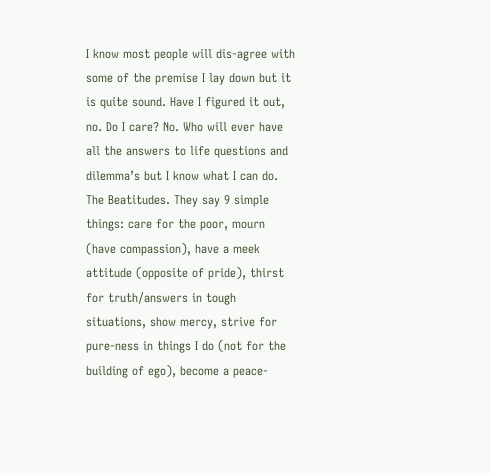I know most people will dis-agree with some of the premise I lay down but it is quite sound. Have I figured it out, no. Do I care? No. Who will ever have all the answers to life questions and dilemma’s but I know what I can do. The Beatitudes. They say 9 simple things: care for the poor, mourn (have compassion), have a meek attitude (opposite of pride), thirst for truth/answers in tough situations, show mercy, strive for pure-ness in things I do (not for the building of ego), become a peace-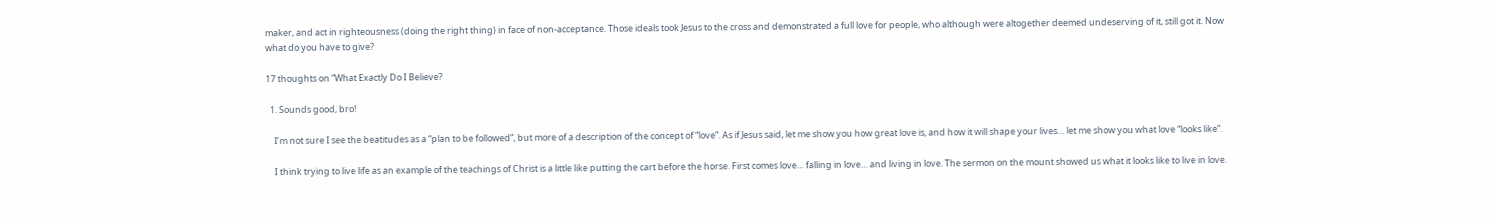maker, and act in righteousness (doing the right thing) in face of non-acceptance. Those ideals took Jesus to the cross and demonstrated a full love for people, who although were altogether deemed undeserving of it, still got it. Now what do you have to give?

17 thoughts on “What Exactly Do I Believe?

  1. Sounds good, bro!

    I’m not sure I see the beatitudes as a “plan to be followed”, but more of a description of the concept of “love”. As if Jesus said, let me show you how great love is, and how it will shape your lives… let me show you what love “looks like”.

    I think trying to live life as an example of the teachings of Christ is a little like putting the cart before the horse. First comes love… falling in love… and living in love. The sermon on the mount showed us what it looks like to live in love.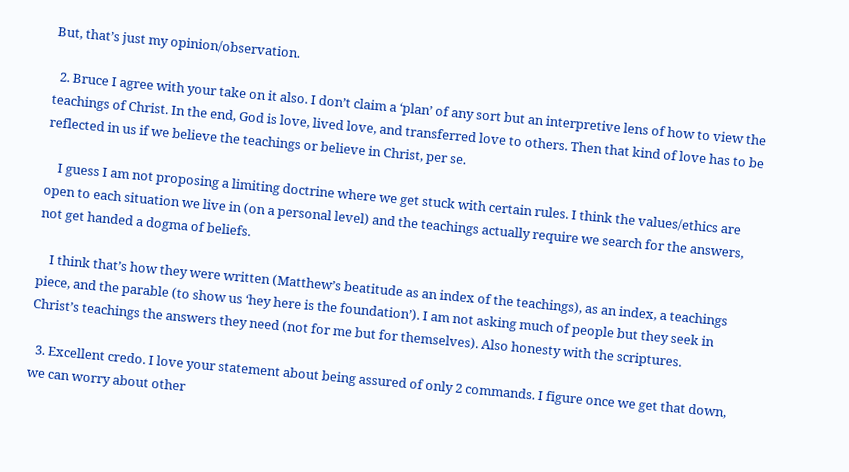But, that’s just my opinion/observation.

  2. Bruce I agree with your take on it also. I don’t claim a ‘plan’ of any sort but an interpretive lens of how to view the teachings of Christ. In the end, God is love, lived love, and transferred love to others. Then that kind of love has to be reflected in us if we believe the teachings or believe in Christ, per se.

    I guess I am not proposing a limiting doctrine where we get stuck with certain rules. I think the values/ethics are open to each situation we live in (on a personal level) and the teachings actually require we search for the answers, not get handed a dogma of beliefs.

    I think that’s how they were written (Matthew’s beatitude as an index of the teachings), as an index, a teachings piece, and the parable (to show us ‘hey here is the foundation’). I am not asking much of people but they seek in Christ’s teachings the answers they need (not for me but for themselves). Also honesty with the scriptures.

  3. Excellent credo. I love your statement about being assured of only 2 commands. I figure once we get that down, we can worry about other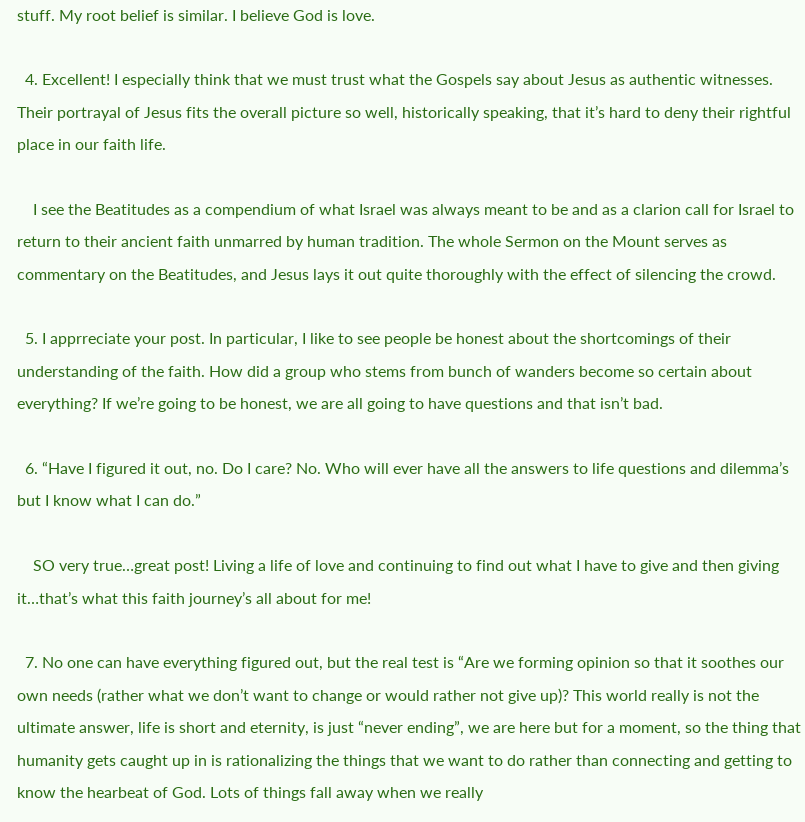stuff. My root belief is similar. I believe God is love.

  4. Excellent! I especially think that we must trust what the Gospels say about Jesus as authentic witnesses. Their portrayal of Jesus fits the overall picture so well, historically speaking, that it’s hard to deny their rightful place in our faith life.

    I see the Beatitudes as a compendium of what Israel was always meant to be and as a clarion call for Israel to return to their ancient faith unmarred by human tradition. The whole Sermon on the Mount serves as commentary on the Beatitudes, and Jesus lays it out quite thoroughly with the effect of silencing the crowd.

  5. I apprreciate your post. In particular, I like to see people be honest about the shortcomings of their understanding of the faith. How did a group who stems from bunch of wanders become so certain about everything? If we’re going to be honest, we are all going to have questions and that isn’t bad.

  6. “Have I figured it out, no. Do I care? No. Who will ever have all the answers to life questions and dilemma’s but I know what I can do.”

    SO very true…great post! Living a life of love and continuing to find out what I have to give and then giving it…that’s what this faith journey’s all about for me!

  7. No one can have everything figured out, but the real test is “Are we forming opinion so that it soothes our own needs (rather what we don’t want to change or would rather not give up)? This world really is not the ultimate answer, life is short and eternity, is just “never ending”, we are here but for a moment, so the thing that humanity gets caught up in is rationalizing the things that we want to do rather than connecting and getting to know the hearbeat of God. Lots of things fall away when we really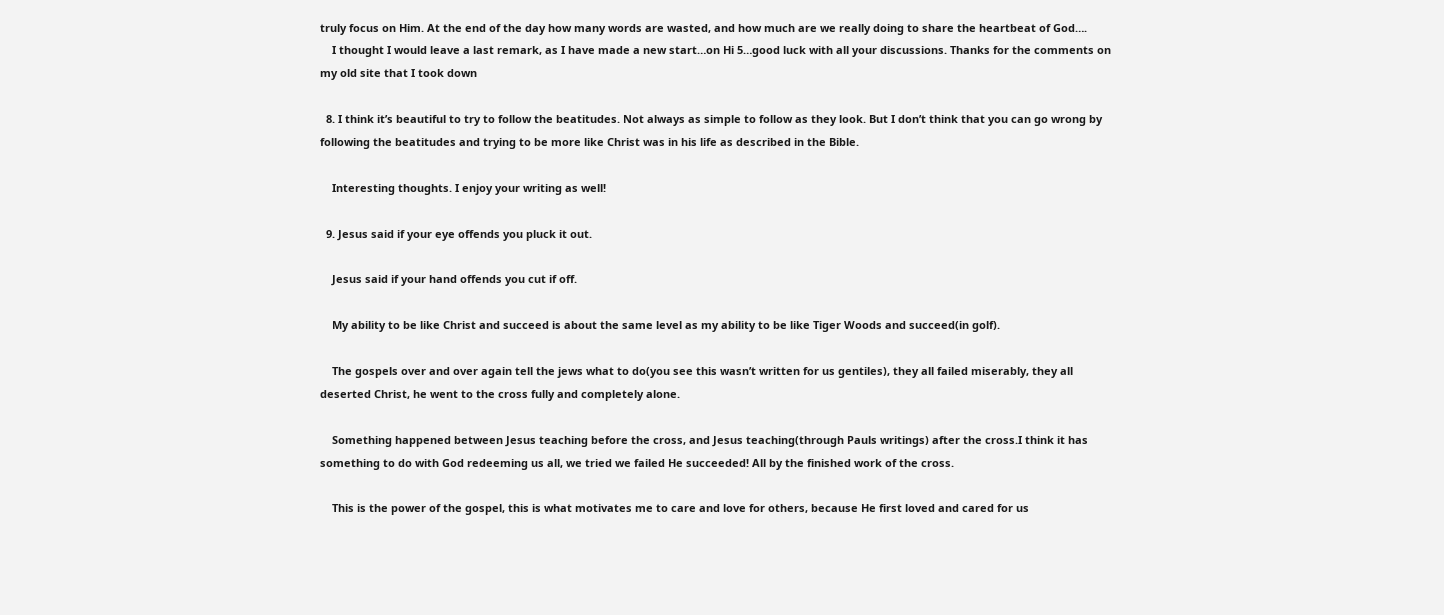truly focus on Him. At the end of the day how many words are wasted, and how much are we really doing to share the heartbeat of God….
    I thought I would leave a last remark, as I have made a new start…on Hi 5…good luck with all your discussions. Thanks for the comments on my old site that I took down

  8. I think it’s beautiful to try to follow the beatitudes. Not always as simple to follow as they look. But I don’t think that you can go wrong by following the beatitudes and trying to be more like Christ was in his life as described in the Bible.

    Interesting thoughts. I enjoy your writing as well!

  9. Jesus said if your eye offends you pluck it out.

    Jesus said if your hand offends you cut if off.

    My ability to be like Christ and succeed is about the same level as my ability to be like Tiger Woods and succeed(in golf).

    The gospels over and over again tell the jews what to do(you see this wasn’t written for us gentiles), they all failed miserably, they all deserted Christ, he went to the cross fully and completely alone.

    Something happened between Jesus teaching before the cross, and Jesus teaching(through Pauls writings) after the cross.I think it has something to do with God redeeming us all, we tried we failed He succeeded! All by the finished work of the cross.

    This is the power of the gospel, this is what motivates me to care and love for others, because He first loved and cared for us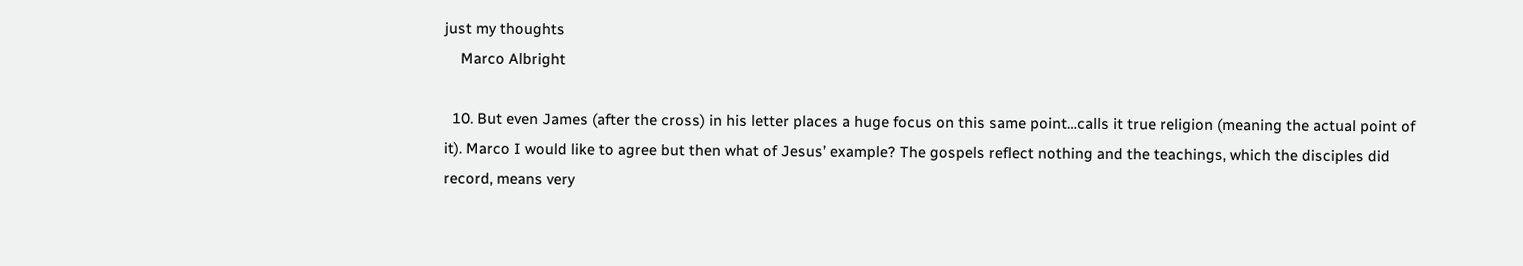just my thoughts
    Marco Albright

  10. But even James (after the cross) in his letter places a huge focus on this same point…calls it true religion (meaning the actual point of it). Marco I would like to agree but then what of Jesus’ example? The gospels reflect nothing and the teachings, which the disciples did record, means very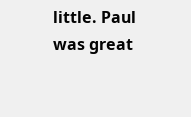little. Paul was great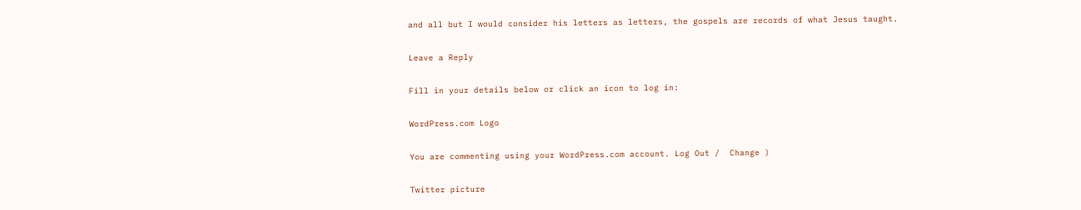and all but I would consider his letters as letters, the gospels are records of what Jesus taught.

Leave a Reply

Fill in your details below or click an icon to log in:

WordPress.com Logo

You are commenting using your WordPress.com account. Log Out /  Change )

Twitter picture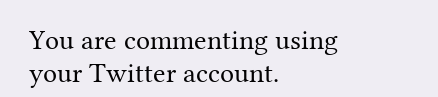You are commenting using your Twitter account.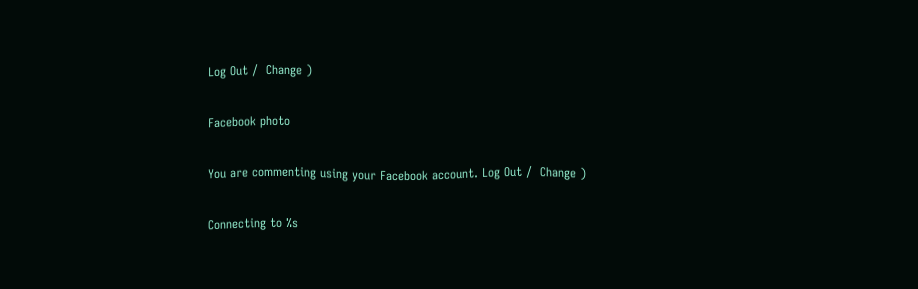Log Out /  Change )

Facebook photo

You are commenting using your Facebook account. Log Out /  Change )

Connecting to %s